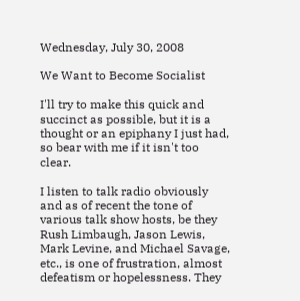Wednesday, July 30, 2008

We Want to Become Socialist

I'll try to make this quick and succinct as possible, but it is a thought or an epiphany I just had, so bear with me if it isn't too clear.

I listen to talk radio obviously and as of recent the tone of various talk show hosts, be they Rush Limbaugh, Jason Lewis, Mark Levine, and Michael Savage, etc., is one of frustration, almost defeatism or hopelessness. They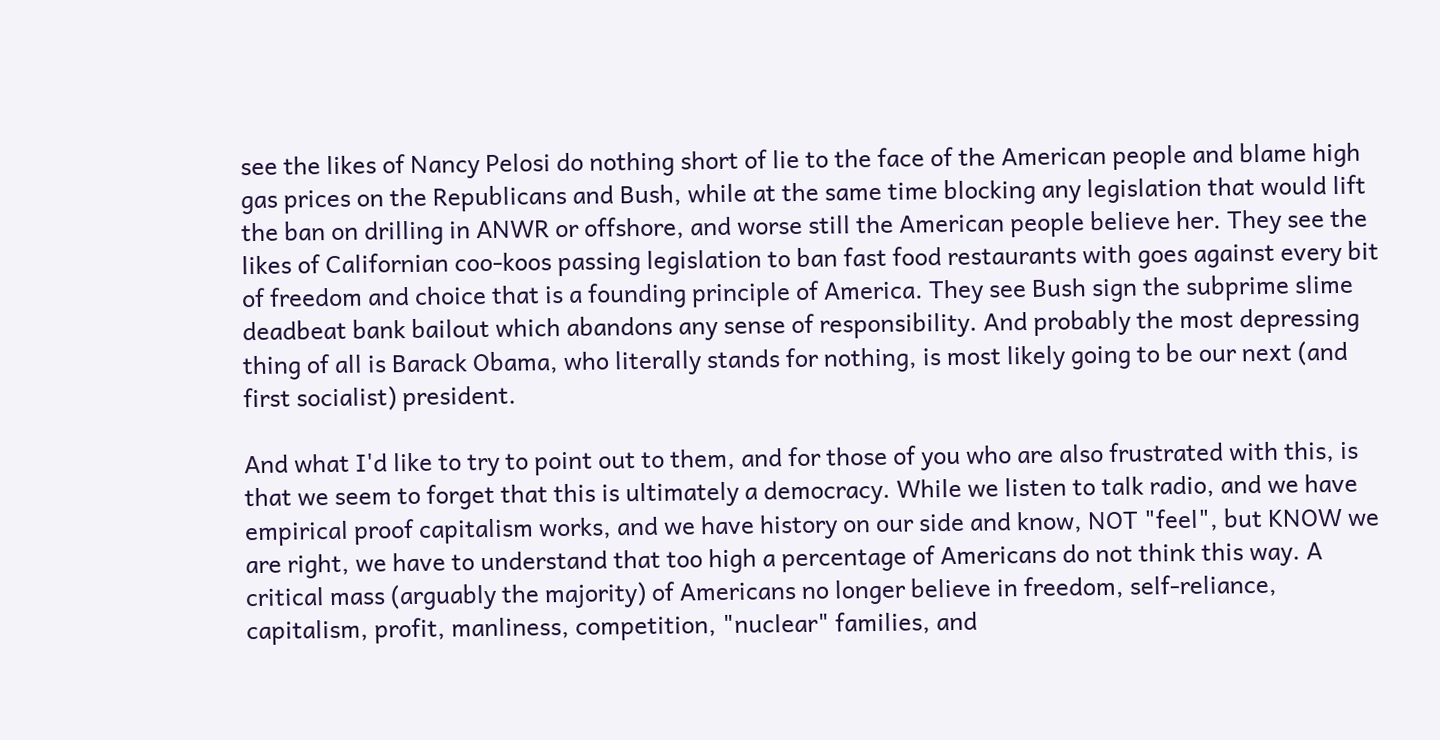see the likes of Nancy Pelosi do nothing short of lie to the face of the American people and blame high gas prices on the Republicans and Bush, while at the same time blocking any legislation that would lift the ban on drilling in ANWR or offshore, and worse still the American people believe her. They see the likes of Californian coo-koos passing legislation to ban fast food restaurants with goes against every bit of freedom and choice that is a founding principle of America. They see Bush sign the subprime slime deadbeat bank bailout which abandons any sense of responsibility. And probably the most depressing thing of all is Barack Obama, who literally stands for nothing, is most likely going to be our next (and first socialist) president.

And what I'd like to try to point out to them, and for those of you who are also frustrated with this, is that we seem to forget that this is ultimately a democracy. While we listen to talk radio, and we have empirical proof capitalism works, and we have history on our side and know, NOT "feel", but KNOW we are right, we have to understand that too high a percentage of Americans do not think this way. A critical mass (arguably the majority) of Americans no longer believe in freedom, self-reliance, capitalism, profit, manliness, competition, "nuclear" families, and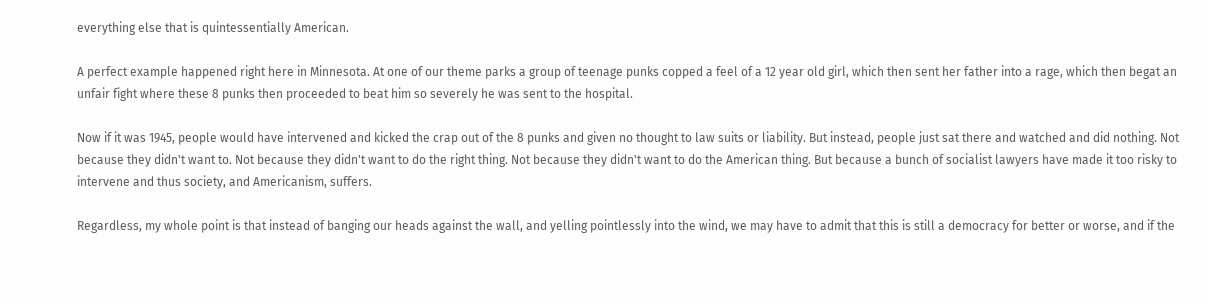everything else that is quintessentially American.

A perfect example happened right here in Minnesota. At one of our theme parks a group of teenage punks copped a feel of a 12 year old girl, which then sent her father into a rage, which then begat an unfair fight where these 8 punks then proceeded to beat him so severely he was sent to the hospital.

Now if it was 1945, people would have intervened and kicked the crap out of the 8 punks and given no thought to law suits or liability. But instead, people just sat there and watched and did nothing. Not because they didn't want to. Not because they didn't want to do the right thing. Not because they didn't want to do the American thing. But because a bunch of socialist lawyers have made it too risky to intervene and thus society, and Americanism, suffers.

Regardless, my whole point is that instead of banging our heads against the wall, and yelling pointlessly into the wind, we may have to admit that this is still a democracy for better or worse, and if the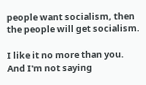people want socialism, then the people will get socialism.

I like it no more than you. And I'm not saying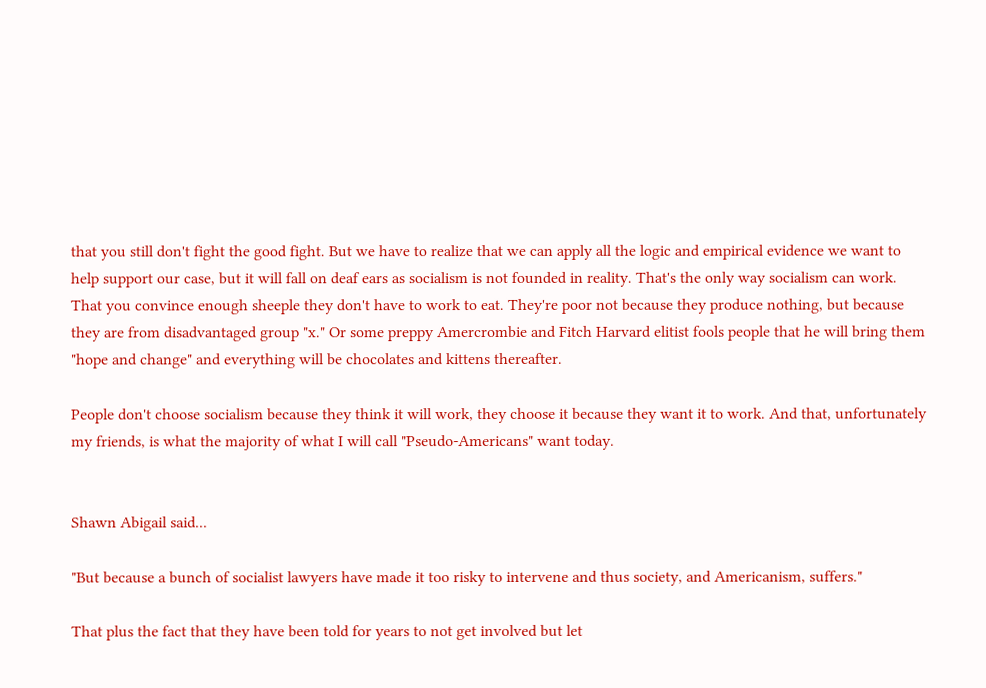that you still don't fight the good fight. But we have to realize that we can apply all the logic and empirical evidence we want to help support our case, but it will fall on deaf ears as socialism is not founded in reality. That's the only way socialism can work. That you convince enough sheeple they don't have to work to eat. They're poor not because they produce nothing, but because they are from disadvantaged group "x." Or some preppy Amercrombie and Fitch Harvard elitist fools people that he will bring them "hope and change" and everything will be chocolates and kittens thereafter.

People don't choose socialism because they think it will work, they choose it because they want it to work. And that, unfortunately my friends, is what the majority of what I will call "Pseudo-Americans" want today.


Shawn Abigail said...

"But because a bunch of socialist lawyers have made it too risky to intervene and thus society, and Americanism, suffers."

That plus the fact that they have been told for years to not get involved but let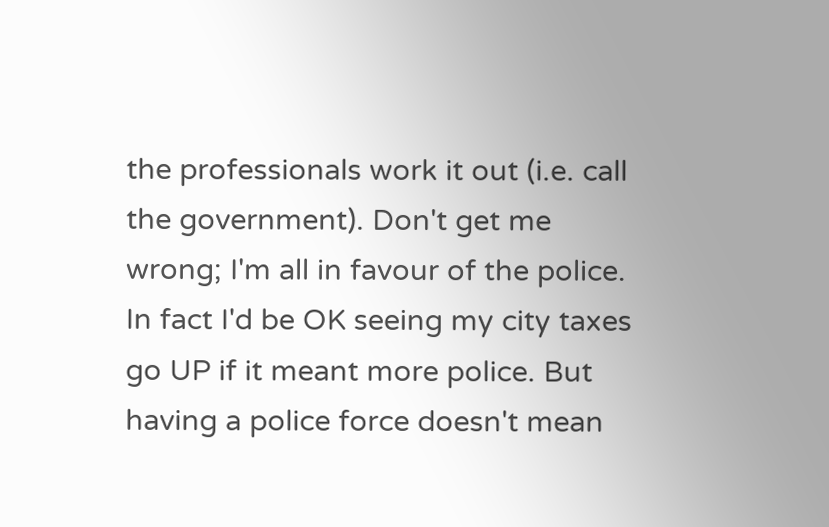the professionals work it out (i.e. call the government). Don't get me wrong; I'm all in favour of the police. In fact I'd be OK seeing my city taxes go UP if it meant more police. But having a police force doesn't mean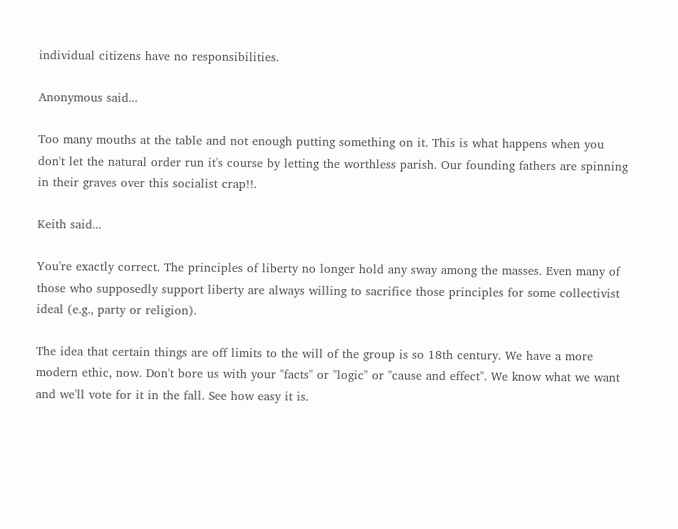individual citizens have no responsibilities.

Anonymous said...

Too many mouths at the table and not enough putting something on it. This is what happens when you don't let the natural order run it's course by letting the worthless parish. Our founding fathers are spinning in their graves over this socialist crap!!.

Keith said...

You're exactly correct. The principles of liberty no longer hold any sway among the masses. Even many of those who supposedly support liberty are always willing to sacrifice those principles for some collectivist ideal (e.g., party or religion).

The idea that certain things are off limits to the will of the group is so 18th century. We have a more modern ethic, now. Don't bore us with your "facts" or "logic" or "cause and effect". We know what we want and we'll vote for it in the fall. See how easy it is.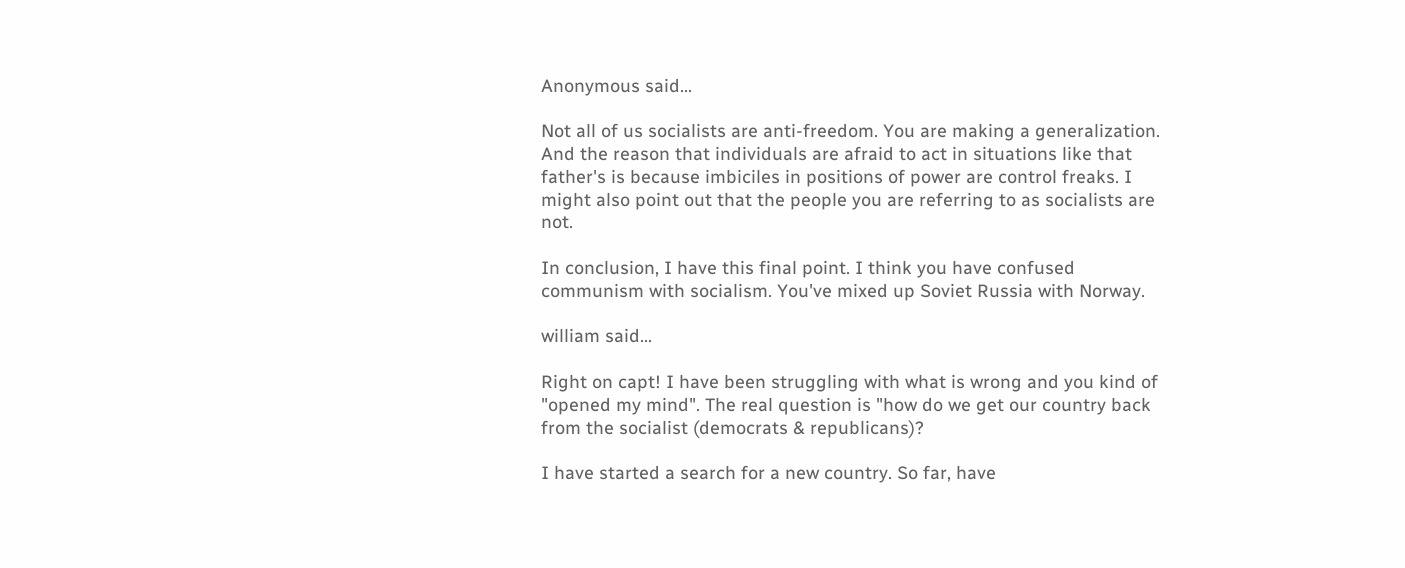Anonymous said...

Not all of us socialists are anti-freedom. You are making a generalization. And the reason that individuals are afraid to act in situations like that father's is because imbiciles in positions of power are control freaks. I might also point out that the people you are referring to as socialists are not.

In conclusion, I have this final point. I think you have confused communism with socialism. You've mixed up Soviet Russia with Norway.

william said...

Right on capt! I have been struggling with what is wrong and you kind of "opened my mind". The real question is "how do we get our country back from the socialist (democrats & republicans)?

I have started a search for a new country. So far, have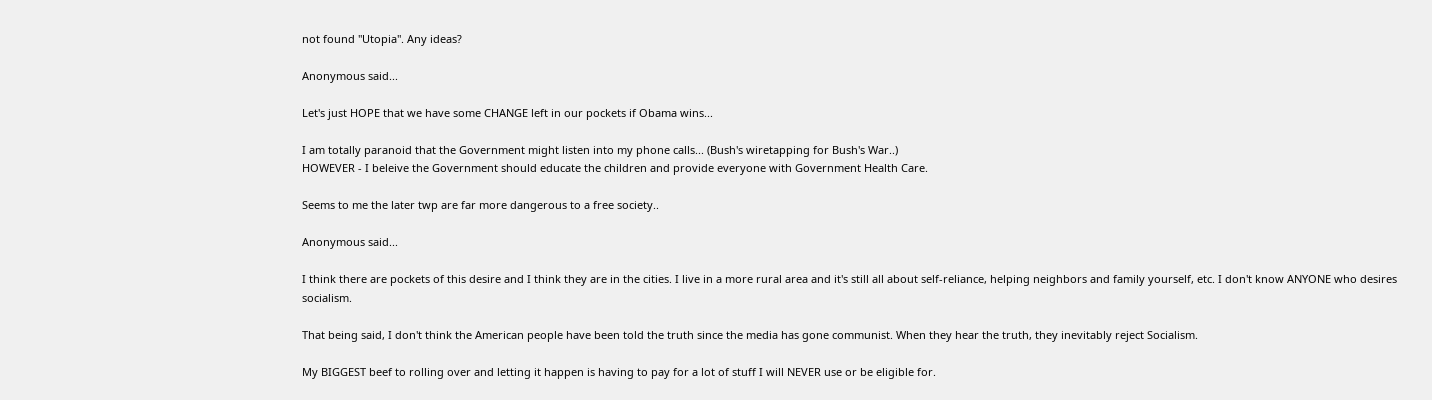not found "Utopia". Any ideas?

Anonymous said...

Let's just HOPE that we have some CHANGE left in our pockets if Obama wins...

I am totally paranoid that the Government might listen into my phone calls... (Bush's wiretapping for Bush's War..)
HOWEVER - I beleive the Government should educate the children and provide everyone with Government Health Care.

Seems to me the later twp are far more dangerous to a free society..

Anonymous said...

I think there are pockets of this desire and I think they are in the cities. I live in a more rural area and it's still all about self-reliance, helping neighbors and family yourself, etc. I don't know ANYONE who desires socialism.

That being said, I don't think the American people have been told the truth since the media has gone communist. When they hear the truth, they inevitably reject Socialism.

My BIGGEST beef to rolling over and letting it happen is having to pay for a lot of stuff I will NEVER use or be eligible for.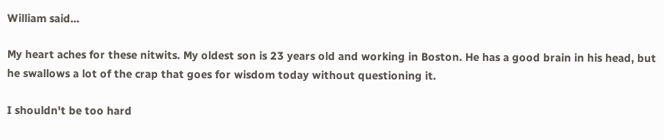William said...

My heart aches for these nitwits. My oldest son is 23 years old and working in Boston. He has a good brain in his head, but he swallows a lot of the crap that goes for wisdom today without questioning it.

I shouldn't be too hard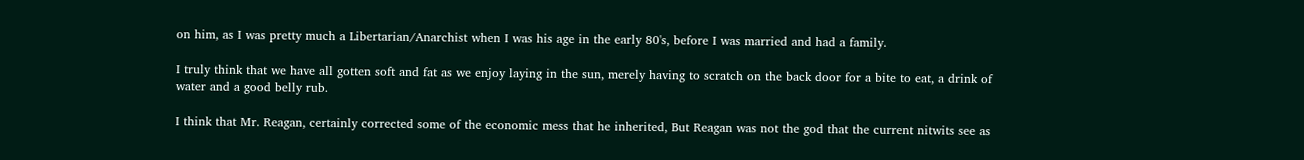on him, as I was pretty much a Libertarian/Anarchist when I was his age in the early 80's, before I was married and had a family.

I truly think that we have all gotten soft and fat as we enjoy laying in the sun, merely having to scratch on the back door for a bite to eat, a drink of water and a good belly rub.

I think that Mr. Reagan, certainly corrected some of the economic mess that he inherited, But Reagan was not the god that the current nitwits see as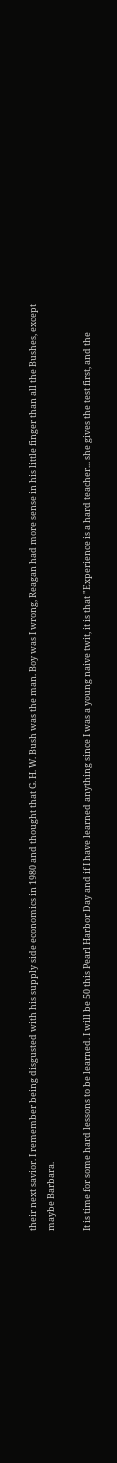their next savior. I remember being disgusted with his supply side economics in 1980 and thought that G. H. W. Bush was the man. Boy was I wrong, Reagan had more sense in his little finger than all the Bushes, except maybe Barbara.

It is time for some hard lessons to be learned. I will be 50 this Pearl Harbor Day and if I have learned anything since I was a young naive twit, it is that "Experience is a hard teacher... she gives the test first, and the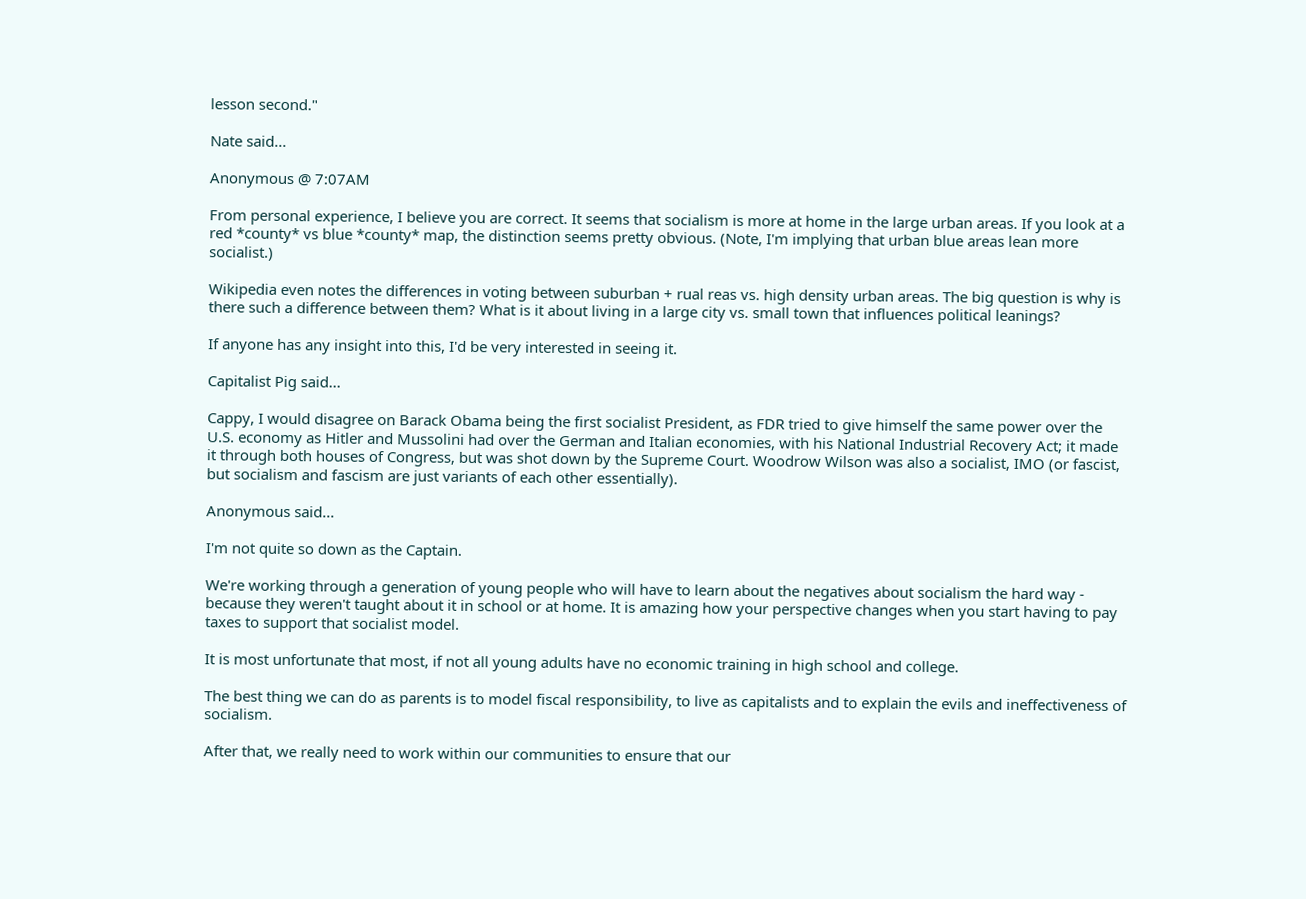lesson second."

Nate said...

Anonymous @ 7:07AM

From personal experience, I believe you are correct. It seems that socialism is more at home in the large urban areas. If you look at a red *county* vs blue *county* map, the distinction seems pretty obvious. (Note, I'm implying that urban blue areas lean more socialist.)

Wikipedia even notes the differences in voting between suburban + rual reas vs. high density urban areas. The big question is why is there such a difference between them? What is it about living in a large city vs. small town that influences political leanings?

If anyone has any insight into this, I'd be very interested in seeing it.

Capitalist Pig said...

Cappy, I would disagree on Barack Obama being the first socialist President, as FDR tried to give himself the same power over the U.S. economy as Hitler and Mussolini had over the German and Italian economies, with his National Industrial Recovery Act; it made it through both houses of Congress, but was shot down by the Supreme Court. Woodrow Wilson was also a socialist, IMO (or fascist, but socialism and fascism are just variants of each other essentially).

Anonymous said...

I'm not quite so down as the Captain.

We're working through a generation of young people who will have to learn about the negatives about socialism the hard way - because they weren't taught about it in school or at home. It is amazing how your perspective changes when you start having to pay taxes to support that socialist model.

It is most unfortunate that most, if not all young adults have no economic training in high school and college.

The best thing we can do as parents is to model fiscal responsibility, to live as capitalists and to explain the evils and ineffectiveness of socialism.

After that, we really need to work within our communities to ensure that our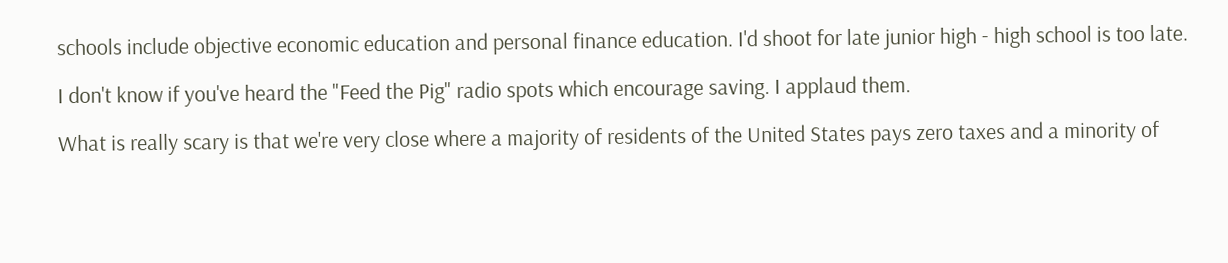schools include objective economic education and personal finance education. I'd shoot for late junior high - high school is too late.

I don't know if you've heard the "Feed the Pig" radio spots which encourage saving. I applaud them.

What is really scary is that we're very close where a majority of residents of the United States pays zero taxes and a minority of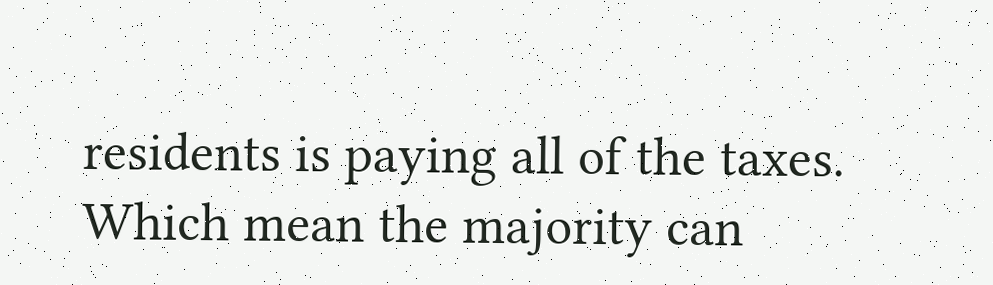residents is paying all of the taxes. Which mean the majority can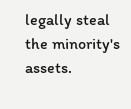legally steal the minority's assets.